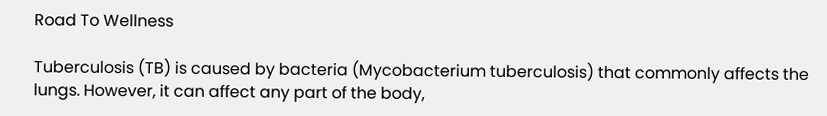Road To Wellness

Tuberculosis (TB) is caused by bacteria (Mycobacterium tuberculosis) that commonly affects the lungs. However, it can affect any part of the body,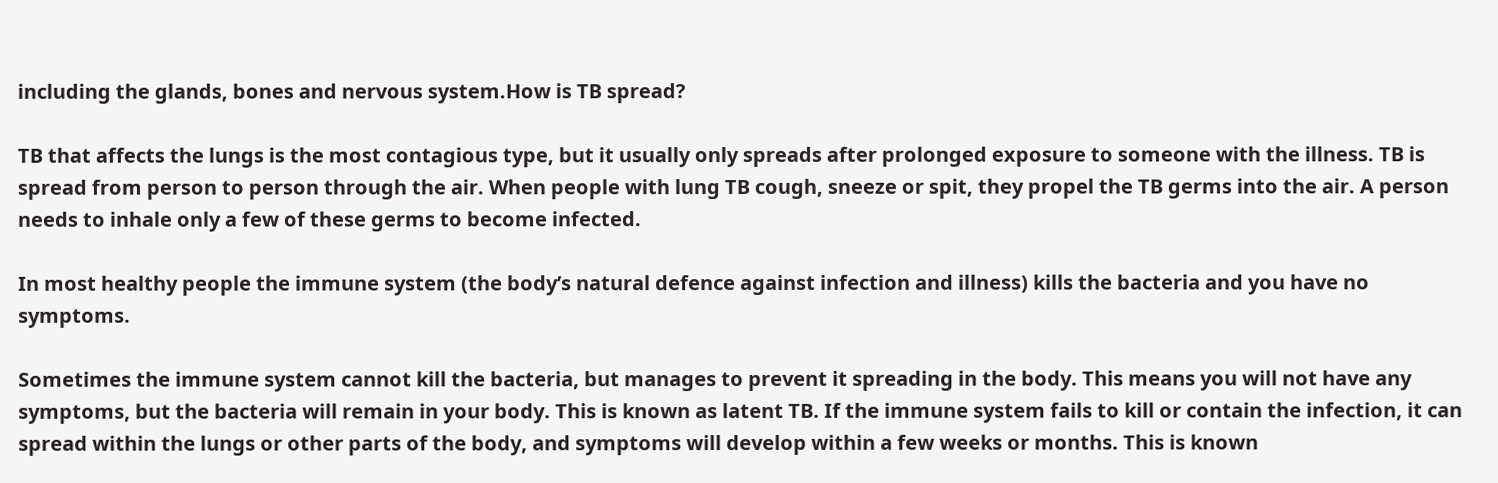including the glands, bones and nervous system.How is TB spread?

TB that affects the lungs is the most contagious type, but it usually only spreads after prolonged exposure to someone with the illness. TB is spread from person to person through the air. When people with lung TB cough, sneeze or spit, they propel the TB germs into the air. A person needs to inhale only a few of these germs to become infected.

In most healthy people the immune system (the body’s natural defence against infection and illness) kills the bacteria and you have no symptoms.

Sometimes the immune system cannot kill the bacteria, but manages to prevent it spreading in the body. This means you will not have any symptoms, but the bacteria will remain in your body. This is known as latent TB. If the immune system fails to kill or contain the infection, it can spread within the lungs or other parts of the body, and symptoms will develop within a few weeks or months. This is known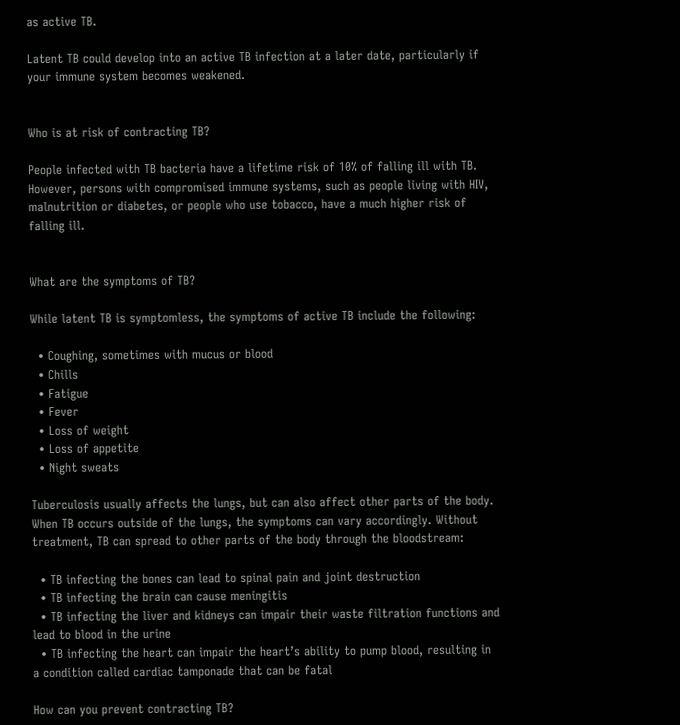as active TB.

Latent TB could develop into an active TB infection at a later date, particularly if your immune system becomes weakened.


Who is at risk of contracting TB?

People infected with TB bacteria have a lifetime risk of 10% of falling ill with TB. However, persons with compromised immune systems, such as people living with HIV, malnutrition or diabetes, or people who use tobacco, have a much higher risk of falling ill.


What are the symptoms of TB?

While latent TB is symptomless, the symptoms of active TB include the following:

  • Coughing, sometimes with mucus or blood
  • Chills
  • Fatigue
  • Fever
  • Loss of weight
  • Loss of appetite
  • Night sweats

Tuberculosis usually affects the lungs, but can also affect other parts of the body. When TB occurs outside of the lungs, the symptoms can vary accordingly. Without treatment, TB can spread to other parts of the body through the bloodstream:

  • TB infecting the bones can lead to spinal pain and joint destruction
  • TB infecting the brain can cause meningitis
  • TB infecting the liver and kidneys can impair their waste filtration functions and lead to blood in the urine
  • TB infecting the heart can impair the heart’s ability to pump blood, resulting in a condition called cardiac tamponade that can be fatal

How can you prevent contracting TB?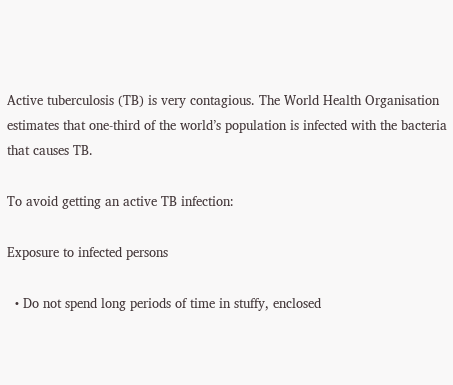Active tuberculosis (TB) is very contagious. The World Health Organisation estimates that one-third of the world’s population is infected with the bacteria that causes TB.

To avoid getting an active TB infection:

Exposure to infected persons

  • Do not spend long periods of time in stuffy, enclosed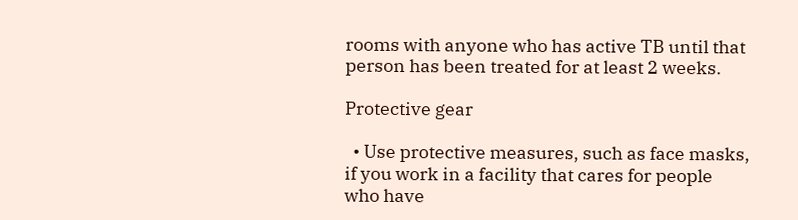rooms with anyone who has active TB until that person has been treated for at least 2 weeks.

Protective gear

  • Use protective measures, such as face masks, if you work in a facility that cares for people who have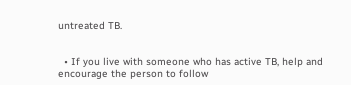untreated TB.


  • If you live with someone who has active TB, help and encourage the person to follow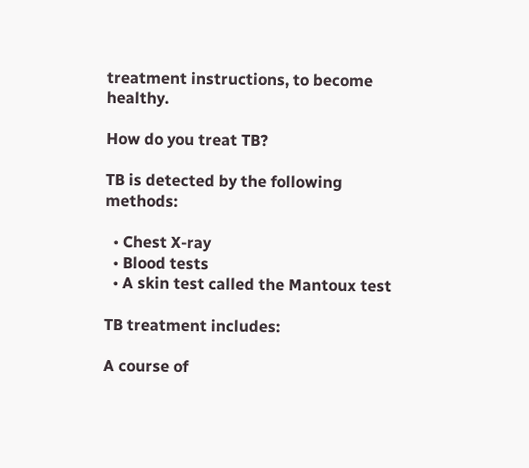treatment instructions, to become healthy.

How do you treat TB?

TB is detected by the following methods:

  • Chest X-ray
  • Blood tests
  • A skin test called the Mantoux test

TB treatment includes:

A course of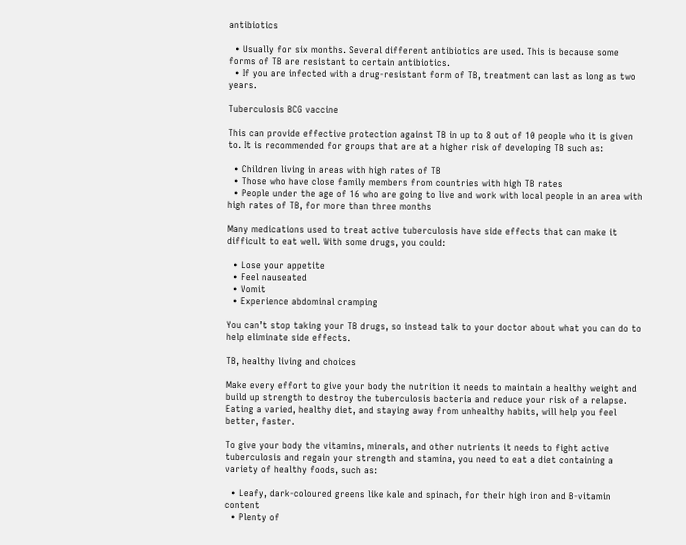antibiotics

  • Usually for six months. Several different antibiotics are used. This is because some forms of TB are resistant to certain antibiotics.
  • If you are infected with a drug-resistant form of TB, treatment can last as long as two years.

Tuberculosis BCG vaccine

This can provide effective protection against TB in up to 8 out of 10 people who it is given to. It is recommended for groups that are at a higher risk of developing TB such as:

  • Children living in areas with high rates of TB
  • Those who have close family members from countries with high TB rates
  • People under the age of 16 who are going to live and work with local people in an area with high rates of TB, for more than three months

Many medications used to treat active tuberculosis have side effects that can make it difficult to eat well. With some drugs, you could:

  • Lose your appetite
  • Feel nauseated
  • Vomit
  • Experience abdominal cramping

You can’t stop taking your TB drugs, so instead talk to your doctor about what you can do to help eliminate side effects.

TB, healthy living and choices

Make every effort to give your body the nutrition it needs to maintain a healthy weight and build up strength to destroy the tuberculosis bacteria and reduce your risk of a relapse. Eating a varied, healthy diet, and staying away from unhealthy habits, will help you feel better, faster.

To give your body the vitamins, minerals, and other nutrients it needs to fight active tuberculosis and regain your strength and stamina, you need to eat a diet containing a variety of healthy foods, such as:

  • Leafy, dark-coloured greens like kale and spinach, for their high iron and B-vitamin content
  • Plenty of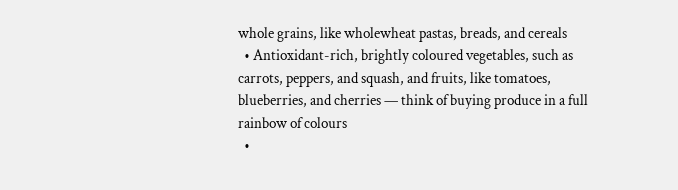whole grains, like wholewheat pastas, breads, and cereals
  • Antioxidant-rich, brightly coloured vegetables, such as carrots, peppers, and squash, and fruits, like tomatoes, blueberries, and cherries — think of buying produce in a full rainbow of colours
  •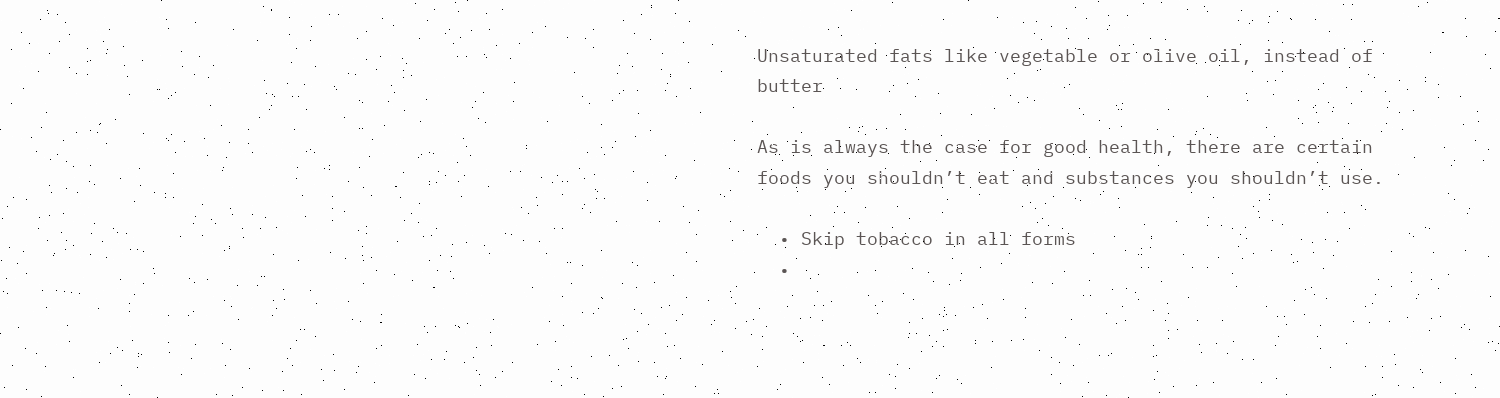Unsaturated fats like vegetable or olive oil, instead of butter

As is always the case for good health, there are certain foods you shouldn’t eat and substances you shouldn’t use.

  • Skip tobacco in all forms
  •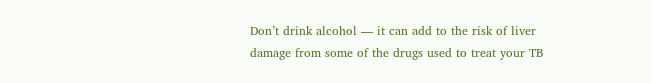Don’t drink alcohol — it can add to the risk of liver damage from some of the drugs used to treat your TB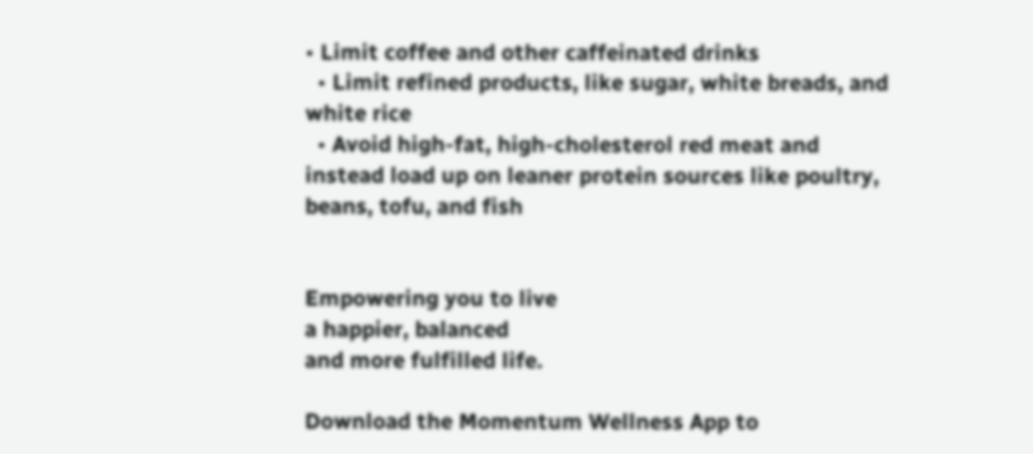• Limit coffee and other caffeinated drinks
  • Limit refined products, like sugar, white breads, and white rice
  • Avoid high-fat, high-cholesterol red meat and instead load up on leaner protein sources like poultry, beans, tofu, and fish


Empowering you to live
a happier, balanced
and more fulfilled life.

Download the Momentum Wellness App to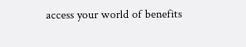access your world of benefits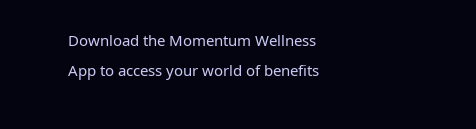Download the Momentum Wellness App to access your world of benefits